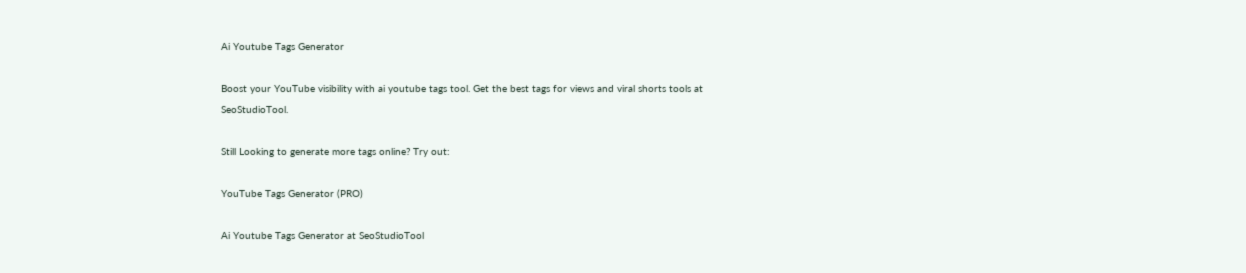Ai Youtube Tags Generator

Boost your YouTube visibility with ai youtube tags tool. Get the best tags for views and viral shorts tools at SeoStudioTool.

Still Looking to generate more tags online? Try out:

YouTube Tags Generator (PRO)

Ai Youtube Tags Generator at SeoStudioTool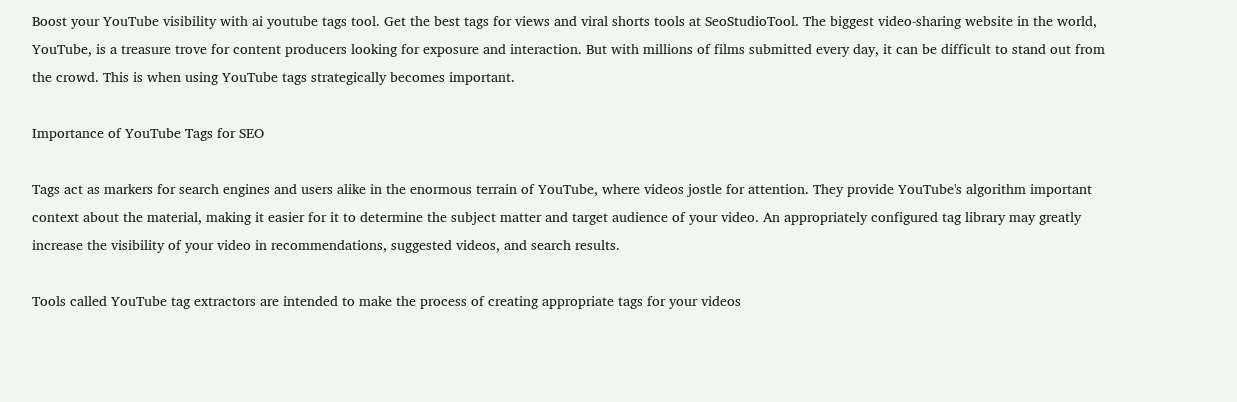Boost your YouTube visibility with ai youtube tags tool. Get the best tags for views and viral shorts tools at SeoStudioTool. The biggest video-sharing website in the world, YouTube, is a treasure trove for content producers looking for exposure and interaction. But with millions of films submitted every day, it can be difficult to stand out from the crowd. This is when using YouTube tags strategically becomes important.

Importance of YouTube Tags for SEO

Tags act as markers for search engines and users alike in the enormous terrain of YouTube, where videos jostle for attention. They provide YouTube's algorithm important context about the material, making it easier for it to determine the subject matter and target audience of your video. An appropriately configured tag library may greatly increase the visibility of your video in recommendations, suggested videos, and search results.

Tools called YouTube tag extractors are intended to make the process of creating appropriate tags for your videos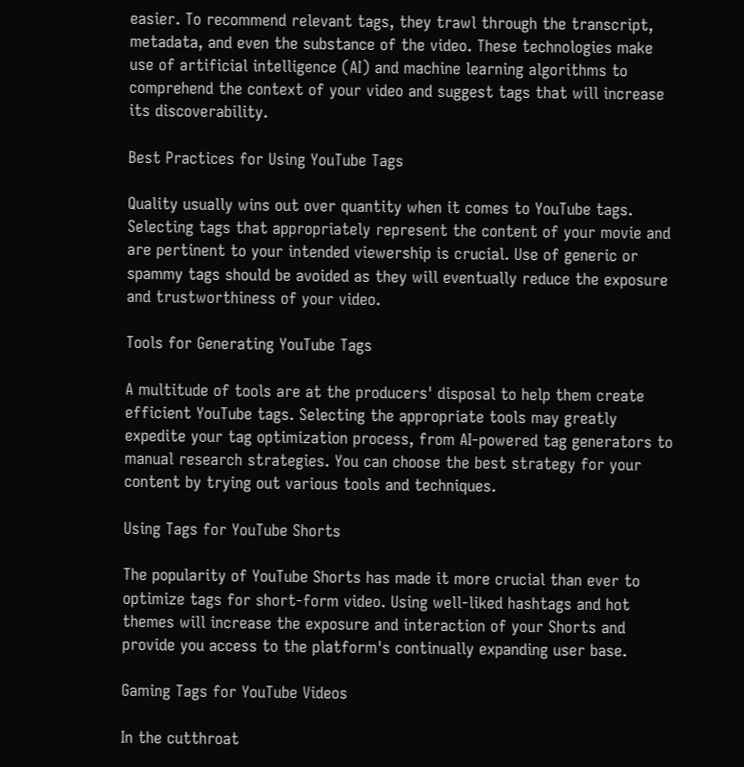easier. To recommend relevant tags, they trawl through the transcript, metadata, and even the substance of the video. These technologies make use of artificial intelligence (AI) and machine learning algorithms to comprehend the context of your video and suggest tags that will increase its discoverability.

Best Practices for Using YouTube Tags

Quality usually wins out over quantity when it comes to YouTube tags. Selecting tags that appropriately represent the content of your movie and are pertinent to your intended viewership is crucial. Use of generic or spammy tags should be avoided as they will eventually reduce the exposure and trustworthiness of your video.

Tools for Generating YouTube Tags

A multitude of tools are at the producers' disposal to help them create efficient YouTube tags. Selecting the appropriate tools may greatly expedite your tag optimization process, from AI-powered tag generators to manual research strategies. You can choose the best strategy for your content by trying out various tools and techniques.

Using Tags for YouTube Shorts

The popularity of YouTube Shorts has made it more crucial than ever to optimize tags for short-form video. Using well-liked hashtags and hot themes will increase the exposure and interaction of your Shorts and provide you access to the platform's continually expanding user base.

Gaming Tags for YouTube Videos

In the cutthroat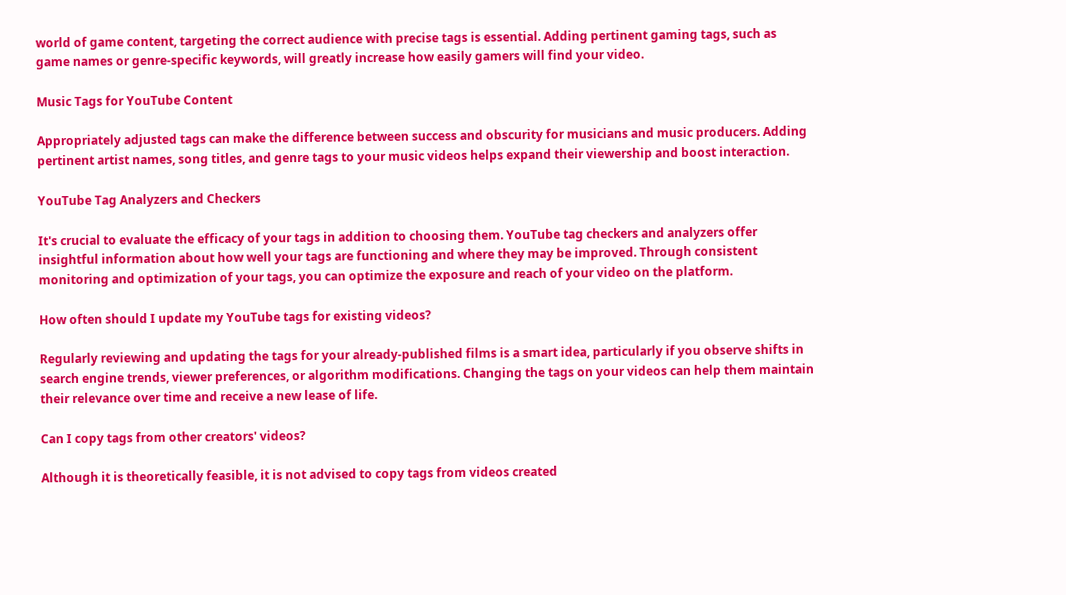world of game content, targeting the correct audience with precise tags is essential. Adding pertinent gaming tags, such as game names or genre-specific keywords, will greatly increase how easily gamers will find your video.

Music Tags for YouTube Content

Appropriately adjusted tags can make the difference between success and obscurity for musicians and music producers. Adding pertinent artist names, song titles, and genre tags to your music videos helps expand their viewership and boost interaction.

YouTube Tag Analyzers and Checkers

It's crucial to evaluate the efficacy of your tags in addition to choosing them. YouTube tag checkers and analyzers offer insightful information about how well your tags are functioning and where they may be improved. Through consistent monitoring and optimization of your tags, you can optimize the exposure and reach of your video on the platform.

How often should I update my YouTube tags for existing videos?

Regularly reviewing and updating the tags for your already-published films is a smart idea, particularly if you observe shifts in search engine trends, viewer preferences, or algorithm modifications. Changing the tags on your videos can help them maintain their relevance over time and receive a new lease of life.

Can I copy tags from other creators' videos?

Although it is theoretically feasible, it is not advised to copy tags from videos created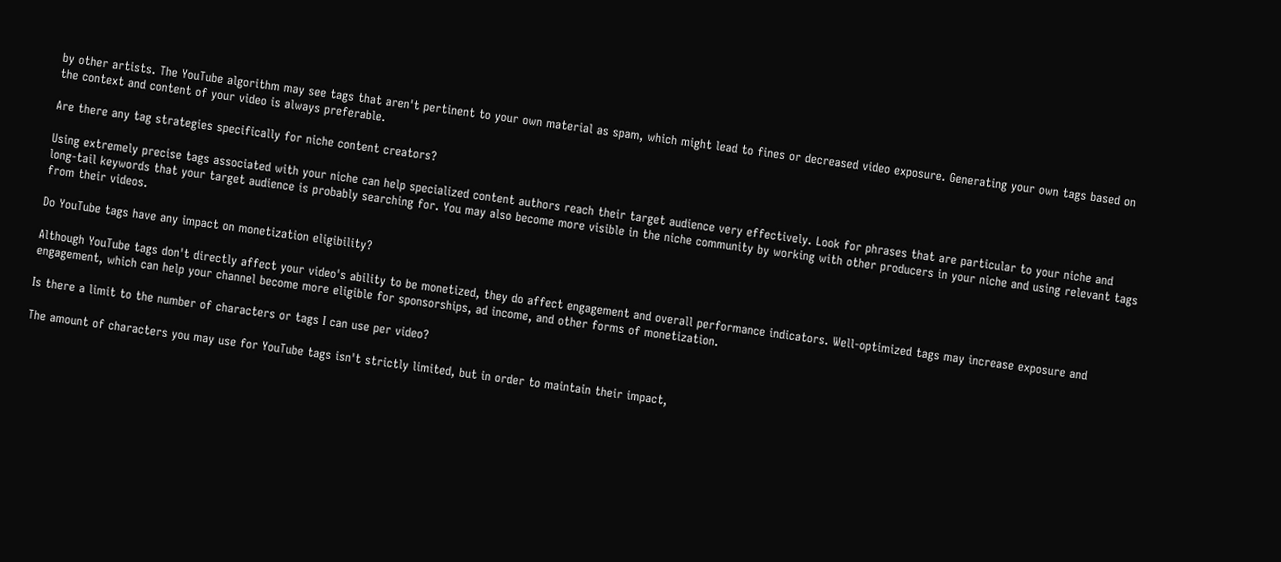by other artists. The YouTube algorithm may see tags that aren't pertinent to your own material as spam, which might lead to fines or decreased video exposure. Generating your own tags based on the context and content of your video is always preferable.

Are there any tag strategies specifically for niche content creators?

Using extremely precise tags associated with your niche can help specialized content authors reach their target audience very effectively. Look for phrases that are particular to your niche and long-tail keywords that your target audience is probably searching for. You may also become more visible in the niche community by working with other producers in your niche and using relevant tags from their videos.

Do YouTube tags have any impact on monetization eligibility?

Although YouTube tags don't directly affect your video's ability to be monetized, they do affect engagement and overall performance indicators. Well-optimized tags may increase exposure and engagement, which can help your channel become more eligible for sponsorships, ad income, and other forms of monetization.

Is there a limit to the number of characters or tags I can use per video?

The amount of characters you may use for YouTube tags isn't strictly limited, but in order to maintain their impact,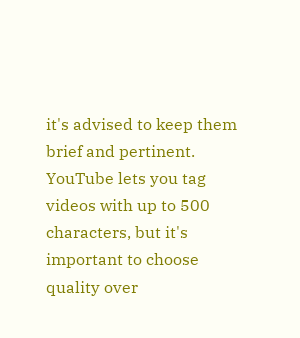it's advised to keep them brief and pertinent. YouTube lets you tag videos with up to 500 characters, but it's important to choose quality over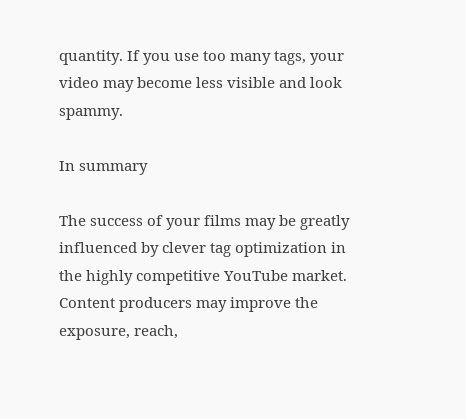quantity. If you use too many tags, your video may become less visible and look spammy.

In summary

The success of your films may be greatly influenced by clever tag optimization in the highly competitive YouTube market. Content producers may improve the exposure, reach,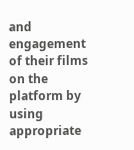and engagement of their films on the platform by using appropriate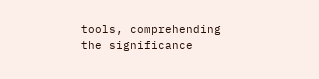tools, comprehending the significance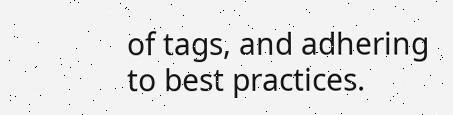of tags, and adhering to best practices.